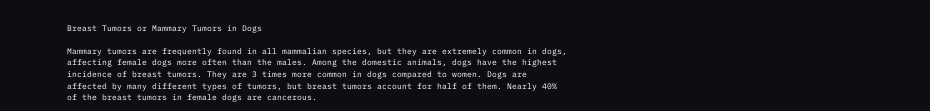Breast Tumors or Mammary Tumors in Dogs

Mammary tumors are frequently found in all mammalian species, but they are extremely common in dogs, affecting female dogs more often than the males. Among the domestic animals, dogs have the highest incidence of breast tumors. They are 3 times more common in dogs compared to women. Dogs are affected by many different types of tumors, but breast tumors account for half of them. Nearly 40% of the breast tumors in female dogs are cancerous.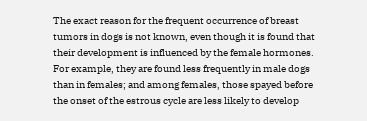The exact reason for the frequent occurrence of breast tumors in dogs is not known, even though it is found that their development is influenced by the female hormones. For example, they are found less frequently in male dogs than in females; and among females, those spayed before the onset of the estrous cycle are less likely to develop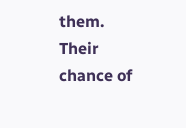them. Their chance of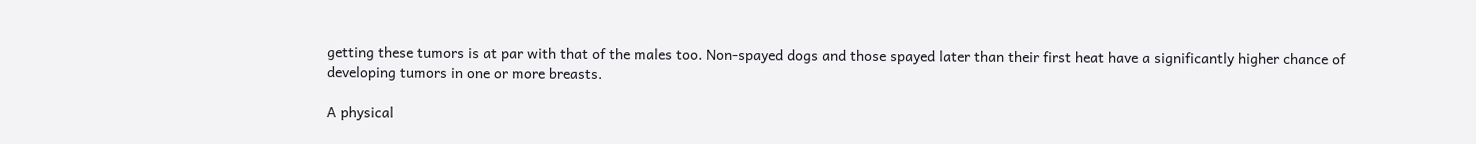getting these tumors is at par with that of the males too. Non-spayed dogs and those spayed later than their first heat have a significantly higher chance of developing tumors in one or more breasts.

A physical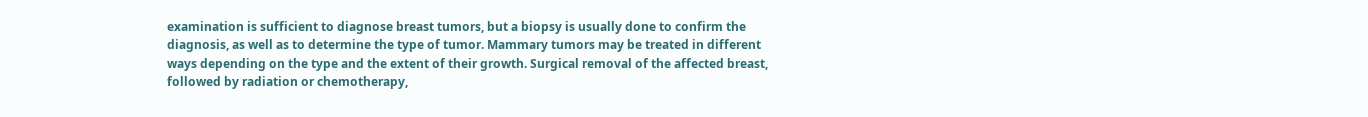examination is sufficient to diagnose breast tumors, but a biopsy is usually done to confirm the diagnosis, as well as to determine the type of tumor. Mammary tumors may be treated in different ways depending on the type and the extent of their growth. Surgical removal of the affected breast, followed by radiation or chemotherapy,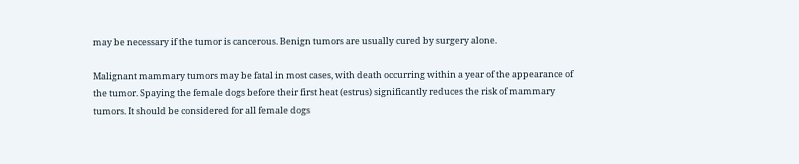may be necessary if the tumor is cancerous. Benign tumors are usually cured by surgery alone.

Malignant mammary tumors may be fatal in most cases, with death occurring within a year of the appearance of the tumor. Spaying the female dogs before their first heat (estrus) significantly reduces the risk of mammary tumors. It should be considered for all female dogs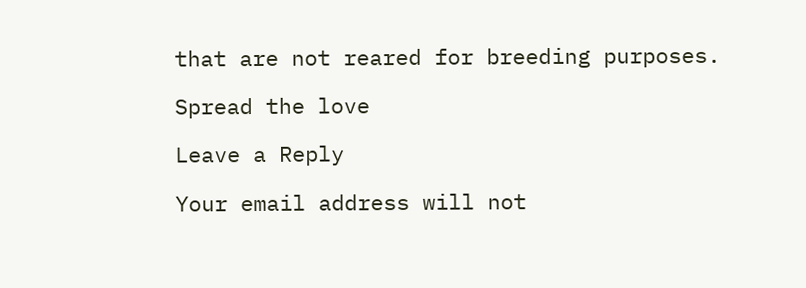that are not reared for breeding purposes.

Spread the love

Leave a Reply

Your email address will not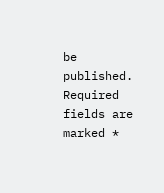be published. Required fields are marked *